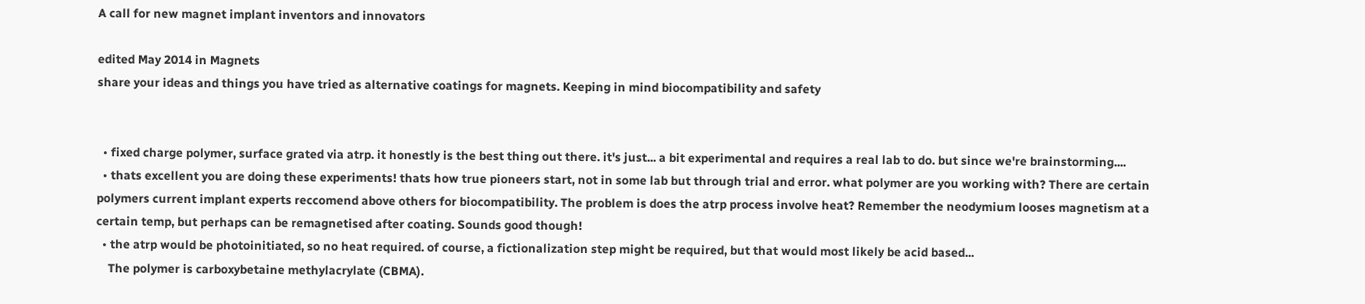A call for new magnet implant inventors and innovators

edited May 2014 in Magnets
share your ideas and things you have tried as alternative coatings for magnets. Keeping in mind biocompatibility and safety


  • fixed charge polymer, surface grated via atrp. it honestly is the best thing out there. it's just... a bit experimental and requires a real lab to do. but since we're brainstorming....
  • thats excellent you are doing these experiments! thats how true pioneers start, not in some lab but through trial and error. what polymer are you working with? There are certain polymers current implant experts reccomend above others for biocompatibility. The problem is does the atrp process involve heat? Remember the neodymium looses magnetism at a certain temp, but perhaps can be remagnetised after coating. Sounds good though!
  • the atrp would be photoinitiated, so no heat required. of course, a fictionalization step might be required, but that would most likely be acid based...
    The polymer is carboxybetaine methylacrylate (CBMA).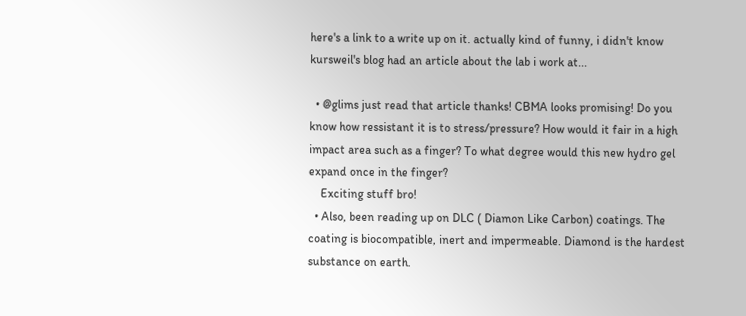here's a link to a write up on it. actually kind of funny, i didn't know kursweil's blog had an article about the lab i work at...

  • @glims just read that article thanks! CBMA looks promising! Do you know how ressistant it is to stress/pressure? How would it fair in a high impact area such as a finger? To what degree would this new hydro gel expand once in the finger?
    Exciting stuff bro!
  • Also, been reading up on DLC ( Diamon Like Carbon) coatings. The coating is biocompatible, inert and impermeable. Diamond is the hardest substance on earth.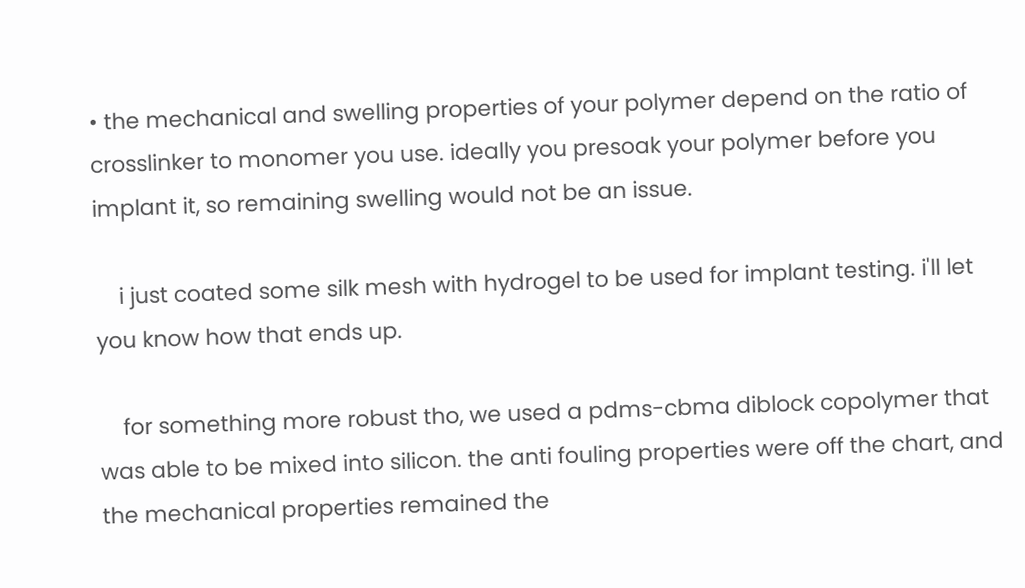• the mechanical and swelling properties of your polymer depend on the ratio of crosslinker to monomer you use. ideally you presoak your polymer before you implant it, so remaining swelling would not be an issue.

    i just coated some silk mesh with hydrogel to be used for implant testing. i'll let you know how that ends up.

    for something more robust tho, we used a pdms-cbma diblock copolymer that was able to be mixed into silicon. the anti fouling properties were off the chart, and the mechanical properties remained the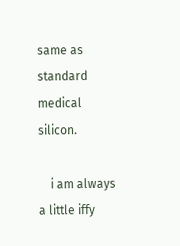same as standard medical silicon.

    i am always a little iffy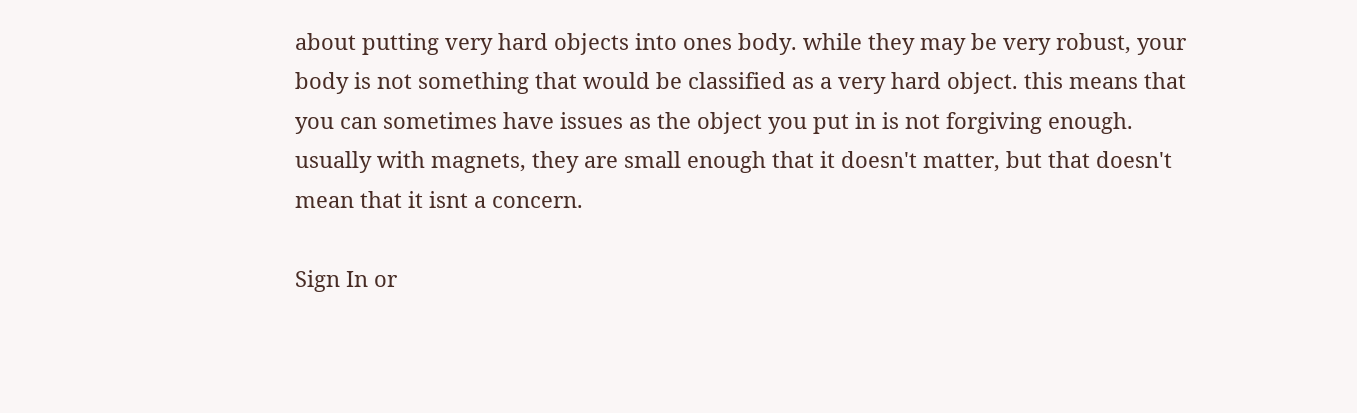about putting very hard objects into ones body. while they may be very robust, your body is not something that would be classified as a very hard object. this means that you can sometimes have issues as the object you put in is not forgiving enough.  usually with magnets, they are small enough that it doesn't matter, but that doesn't mean that it isnt a concern.

Sign In or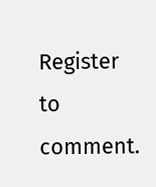Register to comment.